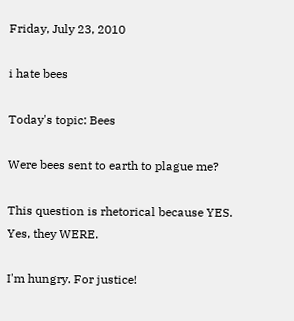Friday, July 23, 2010

i hate bees

Today's topic: Bees

Were bees sent to earth to plague me?

This question is rhetorical because YES. Yes, they WERE.

I'm hungry. For justice!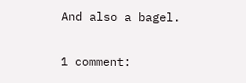And also a bagel.

1 comment: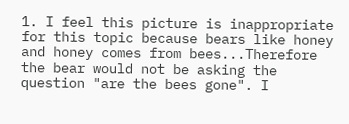1. I feel this picture is inappropriate for this topic because bears like honey and honey comes from bees...Therefore the bear would not be asking the question "are the bees gone". I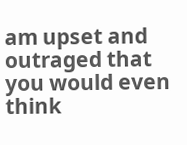am upset and outraged that you would even think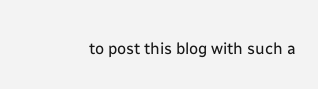to post this blog with such a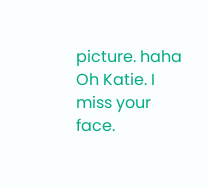picture. haha Oh Katie. I miss your face.